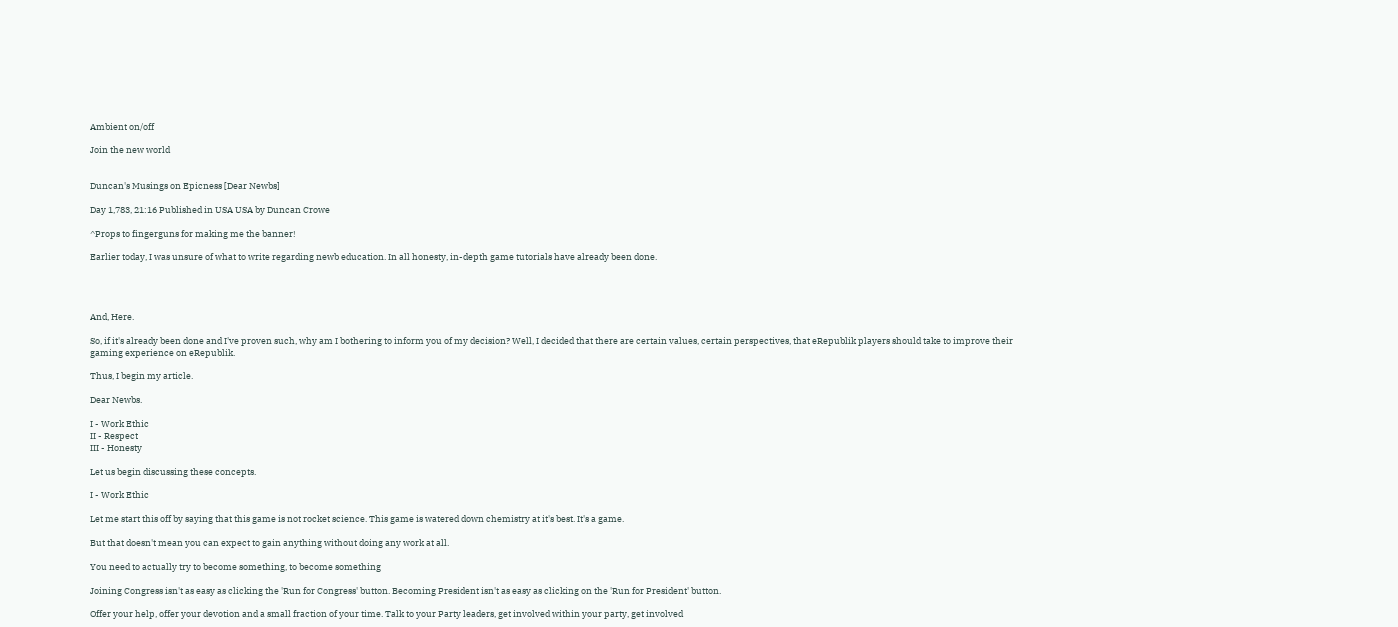Ambient on/off

Join the new world


Duncan's Musings on Epicness [Dear Newbs]

Day 1,783, 21:16 Published in USA USA by Duncan Crowe

^Props to fingerguns for making me the banner!

Earlier today, I was unsure of what to write regarding newb education. In all honesty, in-depth game tutorials have already been done.




And, Here.

So, if it's already been done and I've proven such, why am I bothering to inform you of my decision? Well, I decided that there are certain values, certain perspectives, that eRepublik players should take to improve their gaming experience on eRepublik.

Thus, I begin my article.

Dear Newbs.

I - Work Ethic
II - Respect
III - Honesty

Let us begin discussing these concepts.

I - Work Ethic

Let me start this off by saying that this game is not rocket science. This game is watered down chemistry at it's best. It's a game.

But that doesn't mean you can expect to gain anything without doing any work at all.

You need to actually try to become something, to become something

Joining Congress isn't as easy as clicking the 'Run for Congress' button. Becoming President isn't as easy as clicking on the 'Run for President' button.

Offer your help, offer your devotion and a small fraction of your time. Talk to your Party leaders, get involved within your party, get involved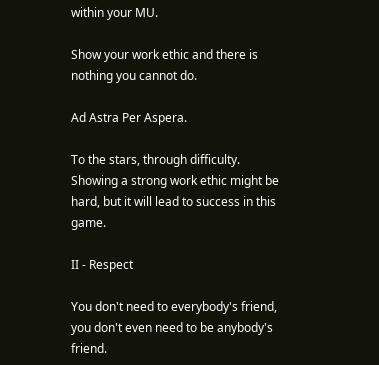within your MU.

Show your work ethic and there is nothing you cannot do.

Ad Astra Per Aspera.

To the stars, through difficulty. Showing a strong work ethic might be hard, but it will lead to success in this game.

II - Respect

You don't need to everybody's friend, you don't even need to be anybody's friend.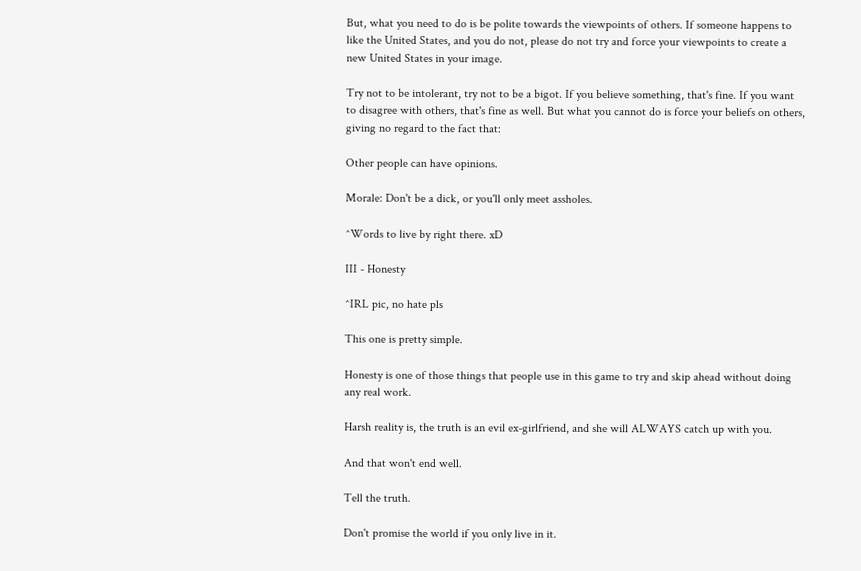But, what you need to do is be polite towards the viewpoints of others. If someone happens to like the United States, and you do not, please do not try and force your viewpoints to create a new United States in your image.

Try not to be intolerant, try not to be a bigot. If you believe something, that's fine. If you want to disagree with others, that's fine as well. But what you cannot do is force your beliefs on others, giving no regard to the fact that:

Other people can have opinions.

Morale: Don't be a dick, or you'll only meet assholes.

^Words to live by right there. xD

III - Honesty

^IRL pic, no hate pls

This one is pretty simple.

Honesty is one of those things that people use in this game to try and skip ahead without doing any real work.

Harsh reality is, the truth is an evil ex-girlfriend, and she will ALWAYS catch up with you.

And that won't end well.

Tell the truth.

Don't promise the world if you only live in it.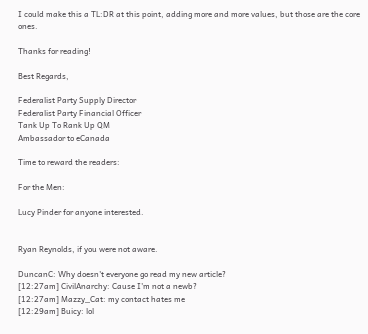I could make this a TL:DR at this point, adding more and more values, but those are the core ones.

Thanks for reading!

Best Regards,

Federalist Party Supply Director
Federalist Party Financial Officer
Tank Up To Rank Up QM
Ambassador to eCanada

Time to reward the readers:

For the Men:

Lucy Pinder for anyone interested.


Ryan Reynolds, if you were not aware.

DuncanC: Why doesn't everyone go read my new article?
[12:27am] CivilAnarchy: Cause I'm not a newb?
[12:27am] Mazzy_Cat: my contact hates me
[12:29am] Buicy: lol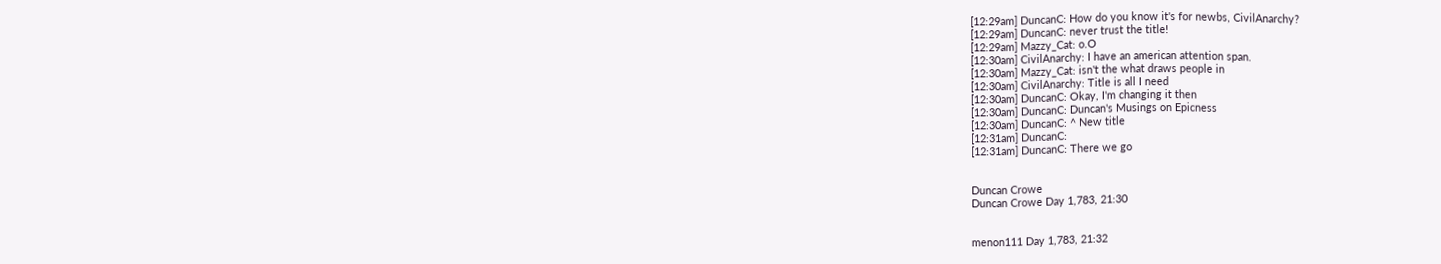[12:29am] DuncanC: How do you know it's for newbs, CivilAnarchy?
[12:29am] DuncanC: never trust the title!
[12:29am] Mazzy_Cat: o.O
[12:30am] CivilAnarchy: I have an american attention span.
[12:30am] Mazzy_Cat: isn't the what draws people in
[12:30am] CivilAnarchy: Title is all I need
[12:30am] DuncanC: Okay, I'm changing it then
[12:30am] DuncanC: Duncan's Musings on Epicness
[12:30am] DuncanC: ^ New title
[12:31am] DuncanC:
[12:31am] DuncanC: There we go


Duncan Crowe
Duncan Crowe Day 1,783, 21:30


menon111 Day 1,783, 21:32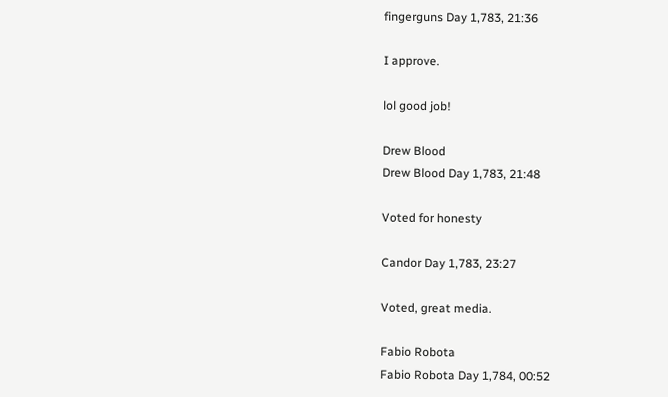fingerguns Day 1,783, 21:36

I approve.

lol good job!

Drew Blood
Drew Blood Day 1,783, 21:48

Voted for honesty

Candor Day 1,783, 23:27

Voted, great media.

Fabio Robota
Fabio Robota Day 1,784, 00:52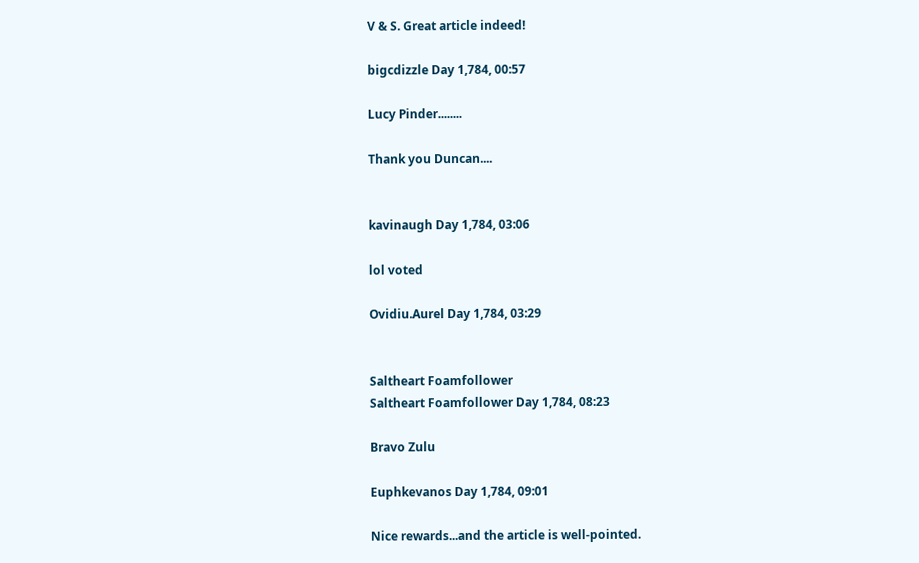V & S. Great article indeed!

bigcdizzle Day 1,784, 00:57

Lucy Pinder........

Thank you Duncan....


kavinaugh Day 1,784, 03:06

lol voted

Ovidiu.Aurel Day 1,784, 03:29


Saltheart Foamfollower
Saltheart Foamfollower Day 1,784, 08:23

Bravo Zulu

Euphkevanos Day 1,784, 09:01

Nice rewards...and the article is well-pointed.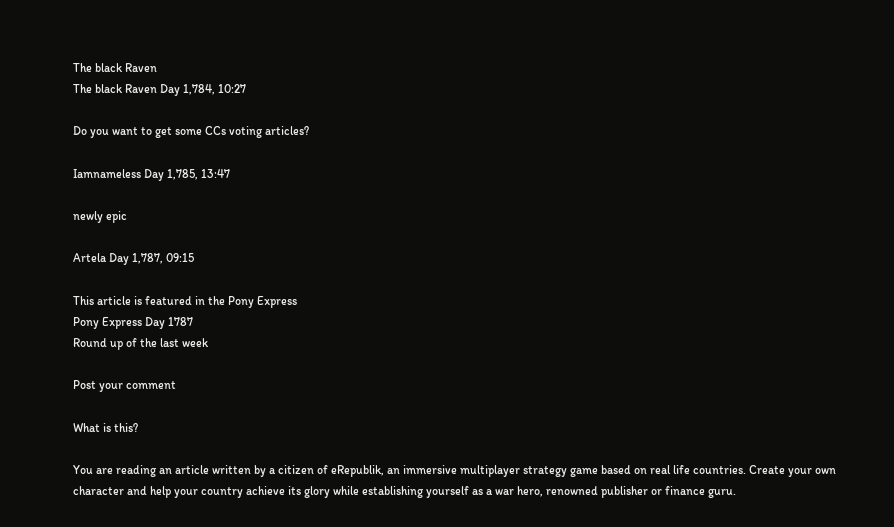The black Raven
The black Raven Day 1,784, 10:27

Do you want to get some CCs voting articles?

Iamnameless Day 1,785, 13:47

newly epic

Artela Day 1,787, 09:15

This article is featured in the Pony Express
Pony Express Day 1787
Round up of the last week

Post your comment

What is this?

You are reading an article written by a citizen of eRepublik, an immersive multiplayer strategy game based on real life countries. Create your own character and help your country achieve its glory while establishing yourself as a war hero, renowned publisher or finance guru.